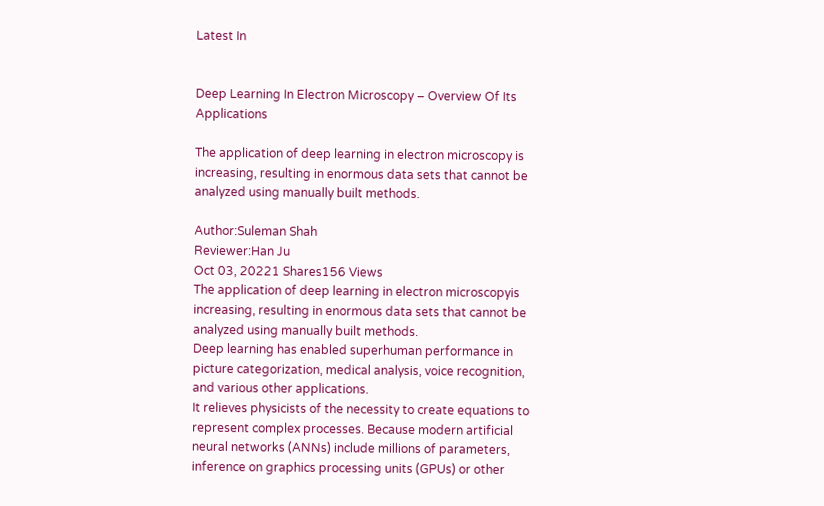Latest In


Deep Learning In Electron Microscopy – Overview Of Its Applications

The application of deep learning in electron microscopy is increasing, resulting in enormous data sets that cannot be analyzed using manually built methods.

Author:Suleman Shah
Reviewer:Han Ju
Oct 03, 20221 Shares156 Views
The application of deep learning in electron microscopyis increasing, resulting in enormous data sets that cannot be analyzed using manually built methods.
Deep learning has enabled superhuman performance in picture categorization, medical analysis, voice recognition, and various other applications.
It relieves physicists of the necessity to create equations to represent complex processes. Because modern artificial neural networks (ANNs) include millions of parameters, inference on graphics processing units (GPUs) or other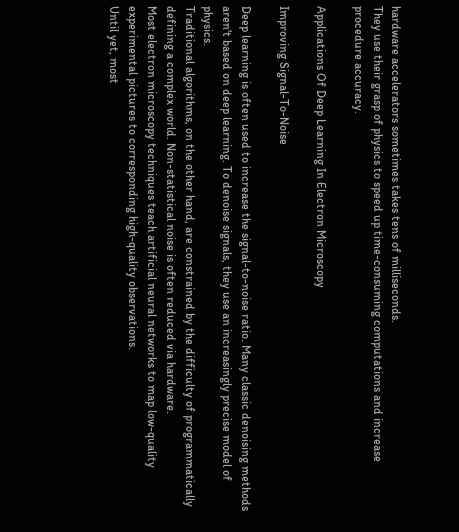hardware accelerators sometimes takes tens of milliseconds.
They use their grasp of physics to speed up time-consuming computations and increase procedure accuracy.

Applications Of Deep Learning In Electron Microscopy

Improving Signal-To-Noise

Deep learning is often used to increase the signal-to-noise ratio. Many classic denoising methods aren't based on deep learning. To denoise signals, they use an increasingly precise model of physics.
Traditional algorithms, on the other hand, are constrained by the difficulty of programmatically defining a complex world. Non-statistical noise is often reduced via hardware.
Most electron microscopy techniques teach artificial neural networks to map low-quality experimental pictures to corresponding high-quality observations.
Until yet, most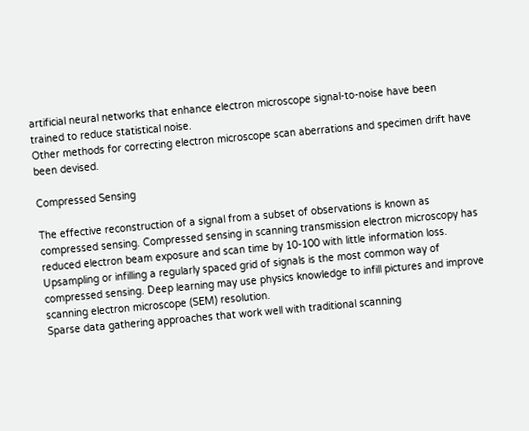artificial neural networks that enhance electron microscope signal-to-noise have been trained to reduce statistical noise.
Other methods for correcting electron microscope scan aberrations and specimen drift have been devised.

Compressed Sensing

The effective reconstruction of a signal from a subset of observations is known as compressed sensing. Compressed sensing in scanning transmission electron microscopy has reduced electron beam exposure and scan time by 10-100 with little information loss.
Upsampling or infilling a regularly spaced grid of signals is the most common way of compressed sensing. Deep learning may use physics knowledge to infill pictures and improve scanning electron microscope (SEM) resolution.
Sparse data gathering approaches that work well with traditional scanning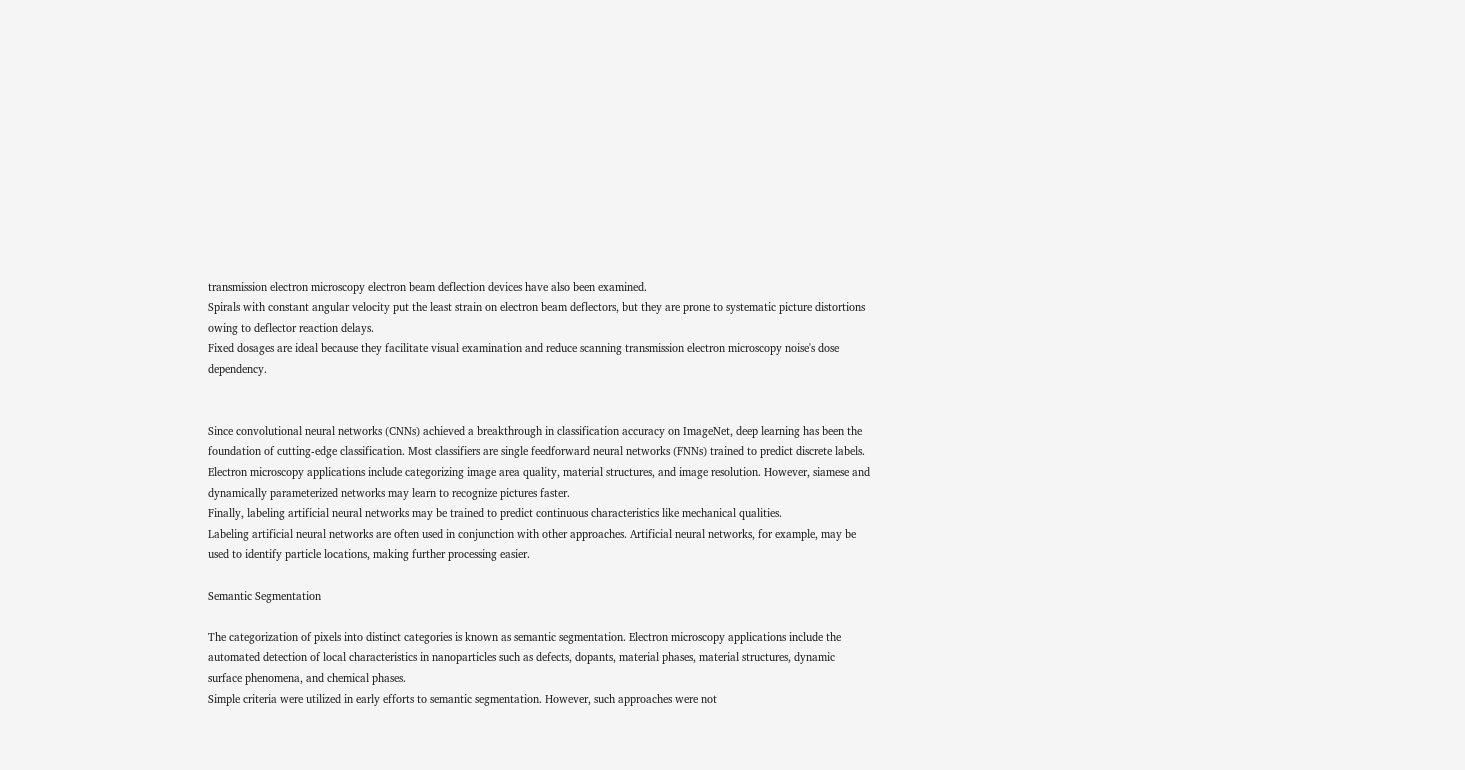transmission electron microscopy electron beam deflection devices have also been examined.
Spirals with constant angular velocity put the least strain on electron beam deflectors, but they are prone to systematic picture distortions owing to deflector reaction delays.
Fixed dosages are ideal because they facilitate visual examination and reduce scanning transmission electron microscopy noise's dose dependency.


Since convolutional neural networks (CNNs) achieved a breakthrough in classification accuracy on ImageNet, deep learning has been the foundation of cutting-edge classification. Most classifiers are single feedforward neural networks (FNNs) trained to predict discrete labels.
Electron microscopy applications include categorizing image area quality, material structures, and image resolution. However, siamese and dynamically parameterized networks may learn to recognize pictures faster.
Finally, labeling artificial neural networks may be trained to predict continuous characteristics like mechanical qualities.
Labeling artificial neural networks are often used in conjunction with other approaches. Artificial neural networks, for example, may be used to identify particle locations, making further processing easier.

Semantic Segmentation

The categorization of pixels into distinct categories is known as semantic segmentation. Electron microscopy applications include the automated detection of local characteristics in nanoparticles such as defects, dopants, material phases, material structures, dynamic surface phenomena, and chemical phases.
Simple criteria were utilized in early efforts to semantic segmentation. However, such approaches were not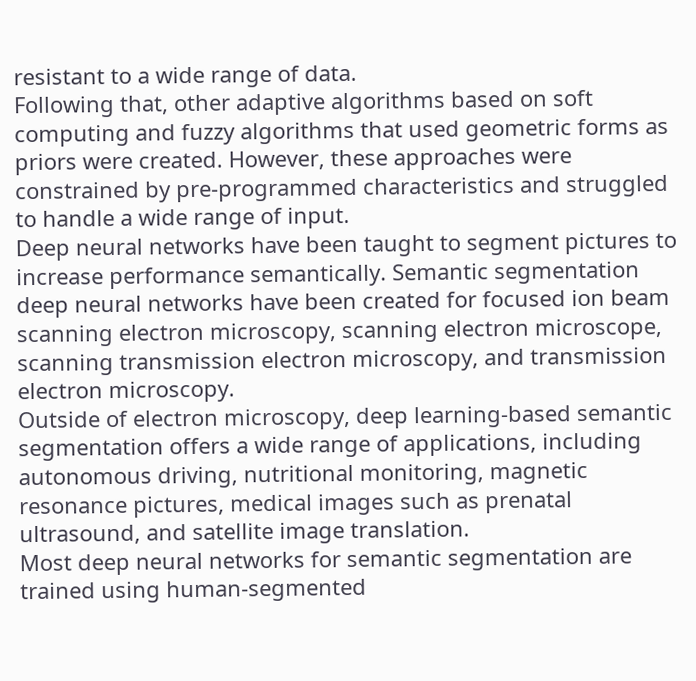resistant to a wide range of data.
Following that, other adaptive algorithms based on soft computing and fuzzy algorithms that used geometric forms as priors were created. However, these approaches were constrained by pre-programmed characteristics and struggled to handle a wide range of input.
Deep neural networks have been taught to segment pictures to increase performance semantically. Semantic segmentation deep neural networks have been created for focused ion beam scanning electron microscopy, scanning electron microscope, scanning transmission electron microscopy, and transmission electron microscopy.
Outside of electron microscopy, deep learning-based semantic segmentation offers a wide range of applications, including autonomous driving, nutritional monitoring, magnetic resonance pictures, medical images such as prenatal ultrasound, and satellite image translation.
Most deep neural networks for semantic segmentation are trained using human-segmented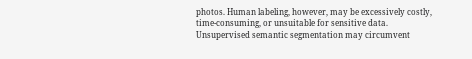photos. Human labeling, however, may be excessively costly, time-consuming, or unsuitable for sensitive data.
Unsupervised semantic segmentation may circumvent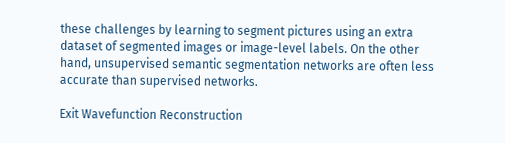these challenges by learning to segment pictures using an extra dataset of segmented images or image-level labels. On the other hand, unsupervised semantic segmentation networks are often less accurate than supervised networks.

Exit Wavefunction Reconstruction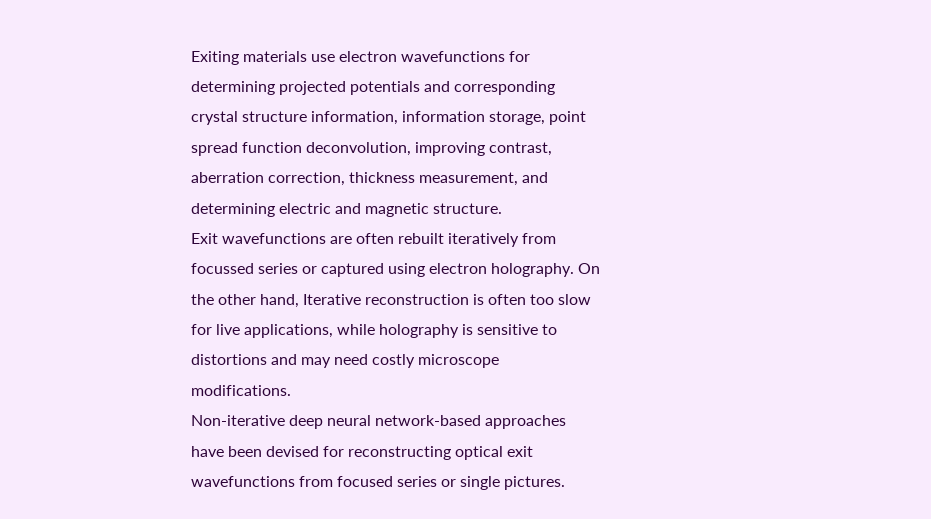Exiting materials use electron wavefunctions for determining projected potentials and corresponding crystal structure information, information storage, point spread function deconvolution, improving contrast, aberration correction, thickness measurement, and determining electric and magnetic structure.
Exit wavefunctions are often rebuilt iteratively from focussed series or captured using electron holography. On the other hand, Iterative reconstruction is often too slow for live applications, while holography is sensitive to distortions and may need costly microscope modifications.
Non-iterative deep neural network-based approaches have been devised for reconstructing optical exit wavefunctions from focused series or single pictures.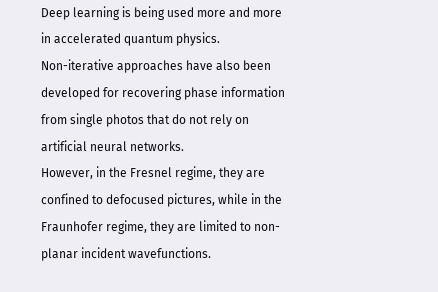Deep learning is being used more and more in accelerated quantum physics.
Non-iterative approaches have also been developed for recovering phase information from single photos that do not rely on artificial neural networks.
However, in the Fresnel regime, they are confined to defocused pictures, while in the Fraunhofer regime, they are limited to non-planar incident wavefunctions.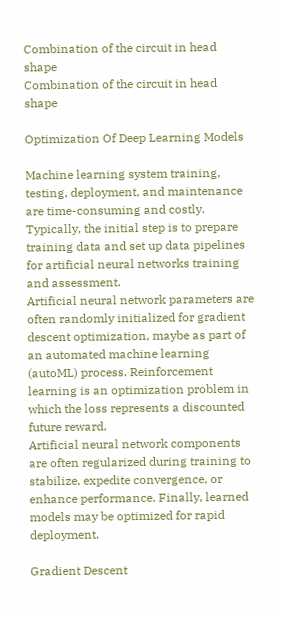Combination of the circuit in head shape
Combination of the circuit in head shape

Optimization Of Deep Learning Models

Machine learning system training, testing, deployment, and maintenance are time-consuming and costly. Typically, the initial step is to prepare training data and set up data pipelines for artificial neural networks training and assessment.
Artificial neural network parameters are often randomly initialized for gradient descent optimization, maybe as part of an automated machine learning (autoML) process. Reinforcement learning is an optimization problem in which the loss represents a discounted future reward.
Artificial neural network components are often regularized during training to stabilize, expedite convergence, or enhance performance. Finally, learned models may be optimized for rapid deployment.

Gradient Descent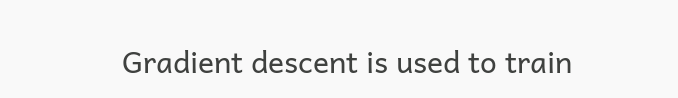Gradient descent is used to train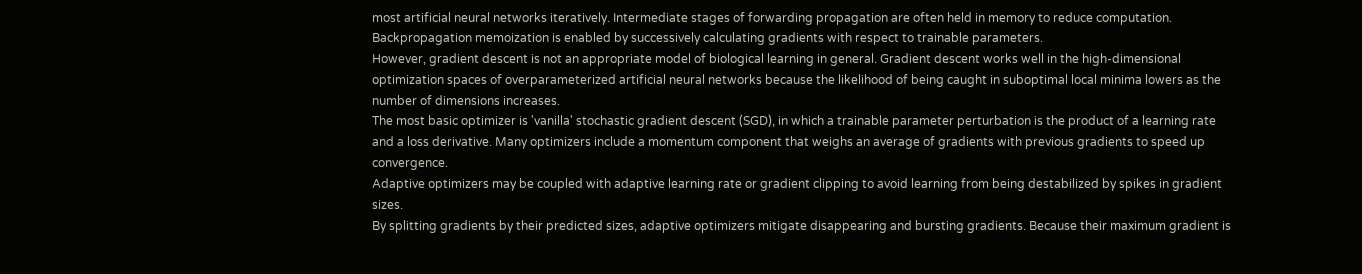most artificial neural networks iteratively. Intermediate stages of forwarding propagation are often held in memory to reduce computation. Backpropagation memoization is enabled by successively calculating gradients with respect to trainable parameters.
However, gradient descent is not an appropriate model of biological learning in general. Gradient descent works well in the high-dimensional optimization spaces of overparameterized artificial neural networks because the likelihood of being caught in suboptimal local minima lowers as the number of dimensions increases.
The most basic optimizer is 'vanilla' stochastic gradient descent (SGD), in which a trainable parameter perturbation is the product of a learning rate and a loss derivative. Many optimizers include a momentum component that weighs an average of gradients with previous gradients to speed up convergence.
Adaptive optimizers may be coupled with adaptive learning rate or gradient clipping to avoid learning from being destabilized by spikes in gradient sizes.
By splitting gradients by their predicted sizes, adaptive optimizers mitigate disappearing and bursting gradients. Because their maximum gradient is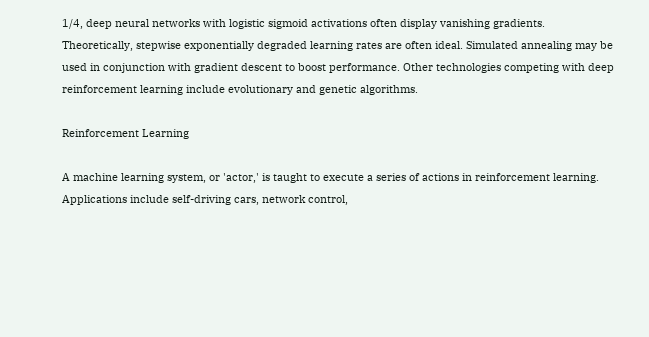1/4, deep neural networks with logistic sigmoid activations often display vanishing gradients.
Theoretically, stepwise exponentially degraded learning rates are often ideal. Simulated annealing may be used in conjunction with gradient descent to boost performance. Other technologies competing with deep reinforcement learning include evolutionary and genetic algorithms.

Reinforcement Learning

A machine learning system, or 'actor,' is taught to execute a series of actions in reinforcement learning. Applications include self-driving cars, network control,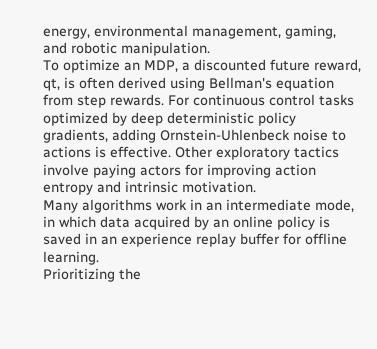energy, environmental management, gaming, and robotic manipulation.
To optimize an MDP, a discounted future reward, qt, is often derived using Bellman's equation from step rewards. For continuous control tasks optimized by deep deterministic policy gradients, adding Ornstein-Uhlenbeck noise to actions is effective. Other exploratory tactics involve paying actors for improving action entropy and intrinsic motivation.
Many algorithms work in an intermediate mode, in which data acquired by an online policy is saved in an experience replay buffer for offline learning.
Prioritizing the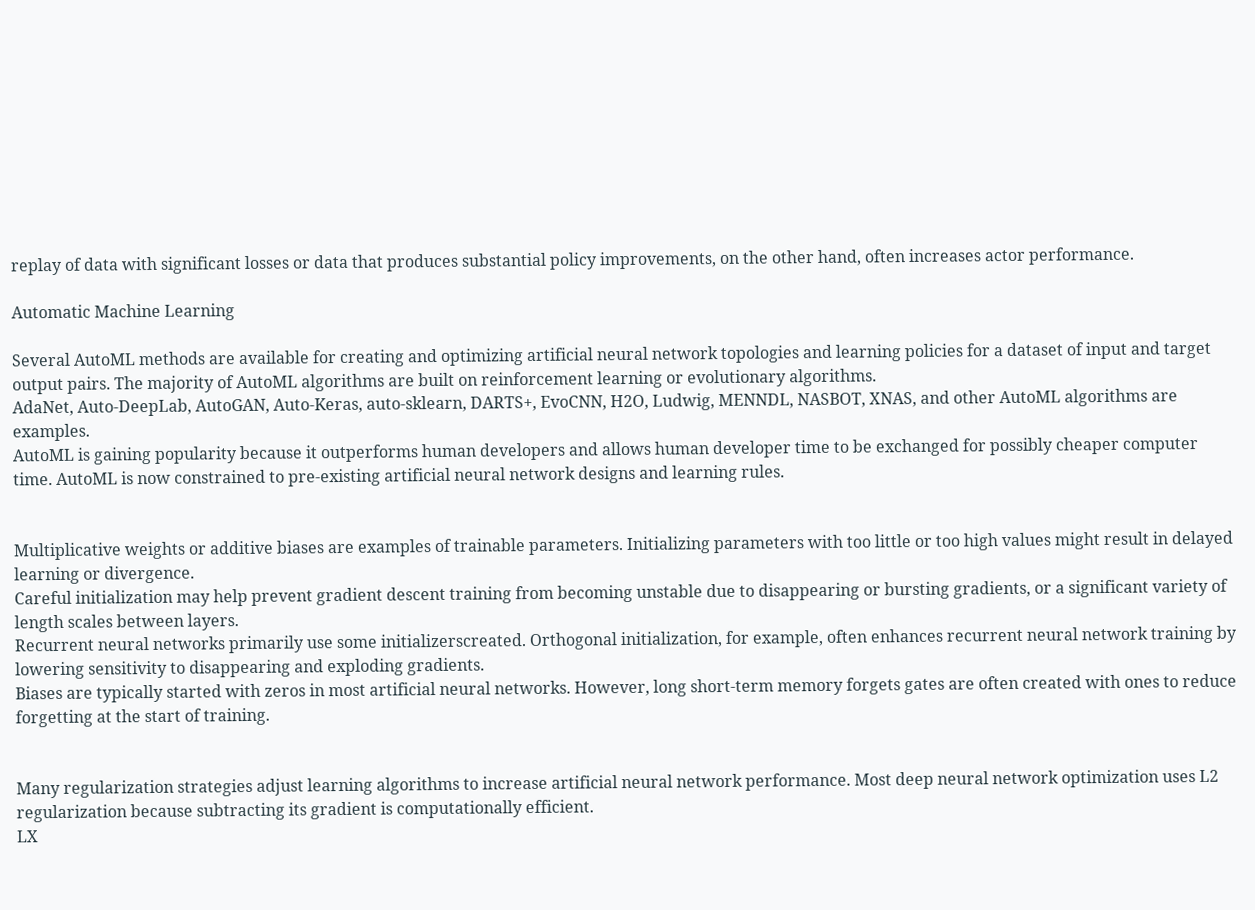replay of data with significant losses or data that produces substantial policy improvements, on the other hand, often increases actor performance.

Automatic Machine Learning

Several AutoML methods are available for creating and optimizing artificial neural network topologies and learning policies for a dataset of input and target output pairs. The majority of AutoML algorithms are built on reinforcement learning or evolutionary algorithms.
AdaNet, Auto-DeepLab, AutoGAN, Auto-Keras, auto-sklearn, DARTS+, EvoCNN, H2O, Ludwig, MENNDL, NASBOT, XNAS, and other AutoML algorithms are examples.
AutoML is gaining popularity because it outperforms human developers and allows human developer time to be exchanged for possibly cheaper computer time. AutoML is now constrained to pre-existing artificial neural network designs and learning rules.


Multiplicative weights or additive biases are examples of trainable parameters. Initializing parameters with too little or too high values might result in delayed learning or divergence.
Careful initialization may help prevent gradient descent training from becoming unstable due to disappearing or bursting gradients, or a significant variety of length scales between layers.
Recurrent neural networks primarily use some initializerscreated. Orthogonal initialization, for example, often enhances recurrent neural network training by lowering sensitivity to disappearing and exploding gradients.
Biases are typically started with zeros in most artificial neural networks. However, long short-term memory forgets gates are often created with ones to reduce forgetting at the start of training.


Many regularization strategies adjust learning algorithms to increase artificial neural network performance. Most deep neural network optimization uses L2 regularization because subtracting its gradient is computationally efficient.
LX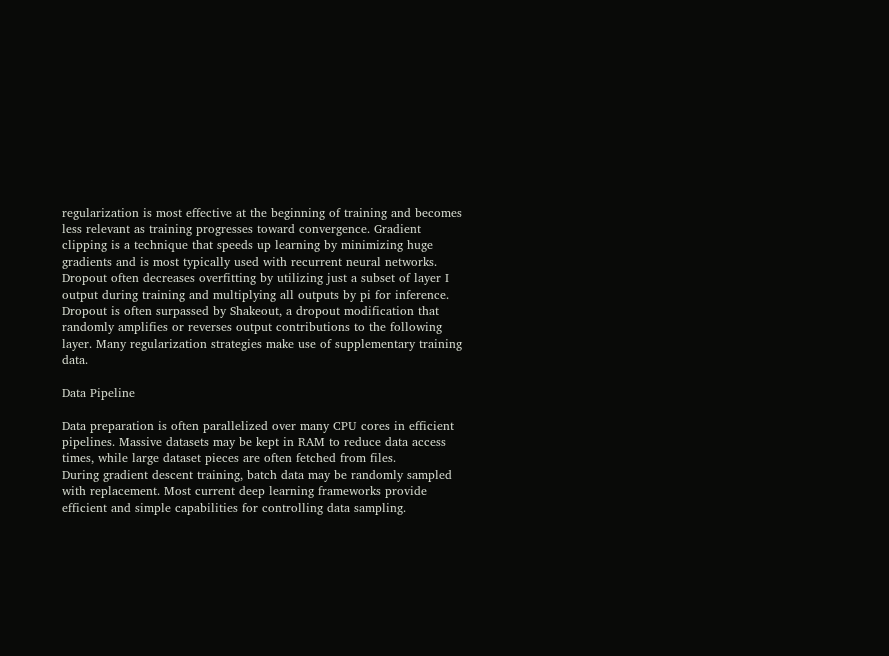regularization is most effective at the beginning of training and becomes less relevant as training progresses toward convergence. Gradient clipping is a technique that speeds up learning by minimizing huge gradients and is most typically used with recurrent neural networks.
Dropout often decreases overfitting by utilizing just a subset of layer I output during training and multiplying all outputs by pi for inference.
Dropout is often surpassed by Shakeout, a dropout modification that randomly amplifies or reverses output contributions to the following layer. Many regularization strategies make use of supplementary training data.

Data Pipeline

Data preparation is often parallelized over many CPU cores in efficient pipelines. Massive datasets may be kept in RAM to reduce data access times, while large dataset pieces are often fetched from files.
During gradient descent training, batch data may be randomly sampled with replacement. Most current deep learning frameworks provide efficient and simple capabilities for controlling data sampling.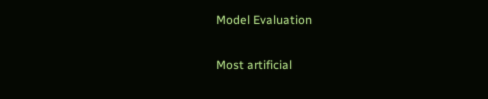Model Evaluation

Most artificial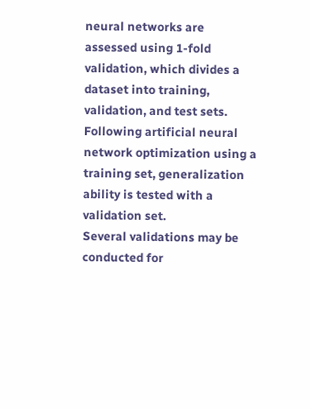neural networks are assessed using 1-fold validation, which divides a dataset into training, validation, and test sets. Following artificial neural network optimization using a training set, generalization ability is tested with a validation set.
Several validations may be conducted for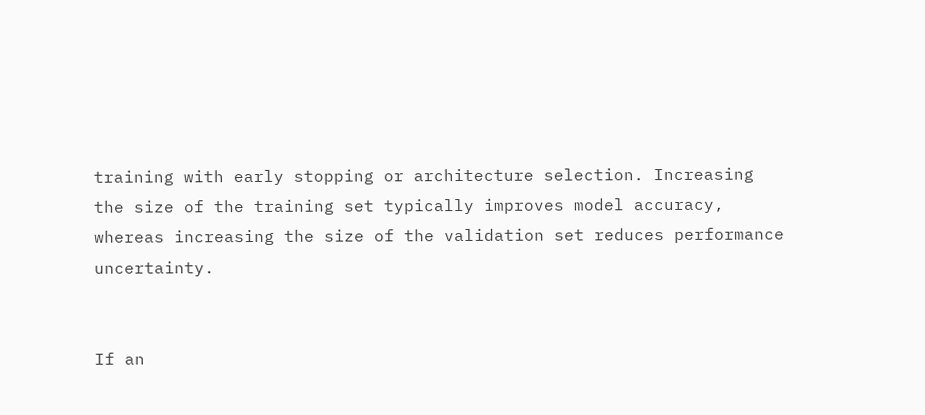training with early stopping or architecture selection. Increasing the size of the training set typically improves model accuracy, whereas increasing the size of the validation set reduces performance uncertainty.


If an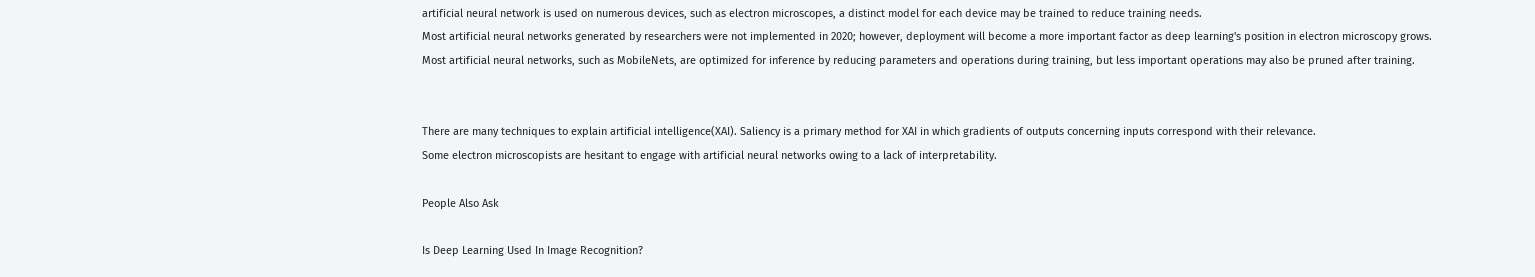artificial neural network is used on numerous devices, such as electron microscopes, a distinct model for each device may be trained to reduce training needs.
Most artificial neural networks generated by researchers were not implemented in 2020; however, deployment will become a more important factor as deep learning's position in electron microscopy grows.
Most artificial neural networks, such as MobileNets, are optimized for inference by reducing parameters and operations during training, but less important operations may also be pruned after training.


There are many techniques to explain artificial intelligence(XAI). Saliency is a primary method for XAI in which gradients of outputs concerning inputs correspond with their relevance.
Some electron microscopists are hesitant to engage with artificial neural networks owing to a lack of interpretability.

People Also Ask

Is Deep Learning Used In Image Recognition?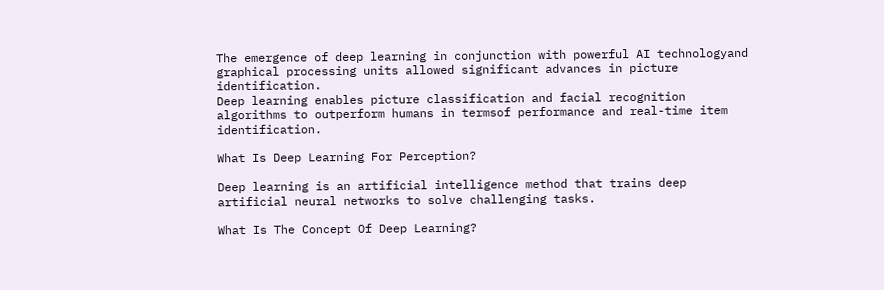The emergence of deep learning in conjunction with powerful AI technologyand graphical processing units allowed significant advances in picture identification.
Deep learning enables picture classification and facial recognition algorithms to outperform humans in termsof performance and real-time item identification.

What Is Deep Learning For Perception?

Deep learning is an artificial intelligence method that trains deep artificial neural networks to solve challenging tasks.

What Is The Concept Of Deep Learning?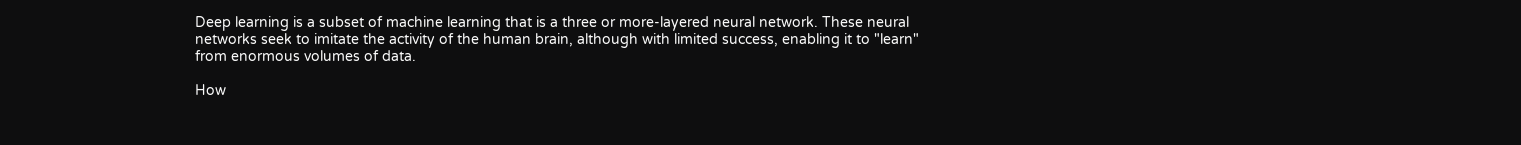Deep learning is a subset of machine learning that is a three or more-layered neural network. These neural networks seek to imitate the activity of the human brain, although with limited success, enabling it to "learn" from enormous volumes of data.

How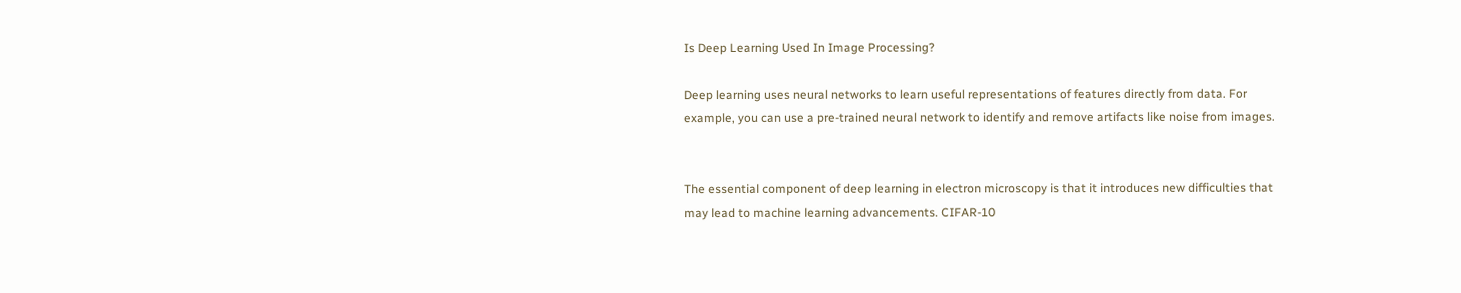Is Deep Learning Used In Image Processing?

Deep learning uses neural networks to learn useful representations of features directly from data. For example, you can use a pre-trained neural network to identify and remove artifacts like noise from images.


The essential component of deep learning in electron microscopy is that it introduces new difficulties that may lead to machine learning advancements. CIFAR-10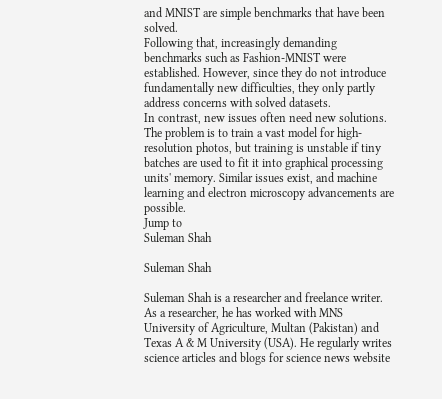and MNIST are simple benchmarks that have been solved.
Following that, increasingly demanding benchmarks such as Fashion-MNIST were established. However, since they do not introduce fundamentally new difficulties, they only partly address concerns with solved datasets.
In contrast, new issues often need new solutions. The problem is to train a vast model for high-resolution photos, but training is unstable if tiny batches are used to fit it into graphical processing units' memory. Similar issues exist, and machine learning and electron microscopy advancements are possible.
Jump to
Suleman Shah

Suleman Shah

Suleman Shah is a researcher and freelance writer. As a researcher, he has worked with MNS University of Agriculture, Multan (Pakistan) and Texas A & M University (USA). He regularly writes science articles and blogs for science news website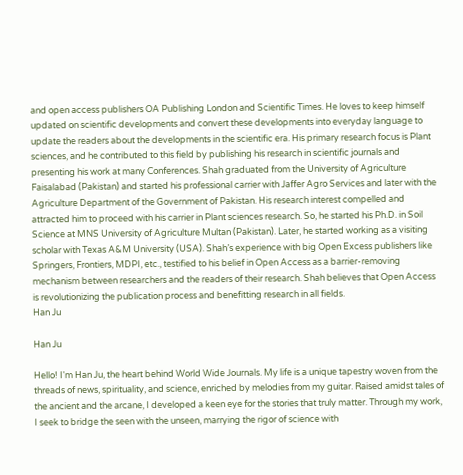and open access publishers OA Publishing London and Scientific Times. He loves to keep himself updated on scientific developments and convert these developments into everyday language to update the readers about the developments in the scientific era. His primary research focus is Plant sciences, and he contributed to this field by publishing his research in scientific journals and presenting his work at many Conferences. Shah graduated from the University of Agriculture Faisalabad (Pakistan) and started his professional carrier with Jaffer Agro Services and later with the Agriculture Department of the Government of Pakistan. His research interest compelled and attracted him to proceed with his carrier in Plant sciences research. So, he started his Ph.D. in Soil Science at MNS University of Agriculture Multan (Pakistan). Later, he started working as a visiting scholar with Texas A&M University (USA). Shah’s experience with big Open Excess publishers like Springers, Frontiers, MDPI, etc., testified to his belief in Open Access as a barrier-removing mechanism between researchers and the readers of their research. Shah believes that Open Access is revolutionizing the publication process and benefitting research in all fields.
Han Ju

Han Ju

Hello! I'm Han Ju, the heart behind World Wide Journals. My life is a unique tapestry woven from the threads of news, spirituality, and science, enriched by melodies from my guitar. Raised amidst tales of the ancient and the arcane, I developed a keen eye for the stories that truly matter. Through my work, I seek to bridge the seen with the unseen, marrying the rigor of science with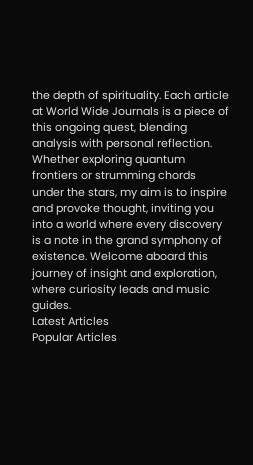the depth of spirituality. Each article at World Wide Journals is a piece of this ongoing quest, blending analysis with personal reflection. Whether exploring quantum frontiers or strumming chords under the stars, my aim is to inspire and provoke thought, inviting you into a world where every discovery is a note in the grand symphony of existence. Welcome aboard this journey of insight and exploration, where curiosity leads and music guides.
Latest Articles
Popular Articles